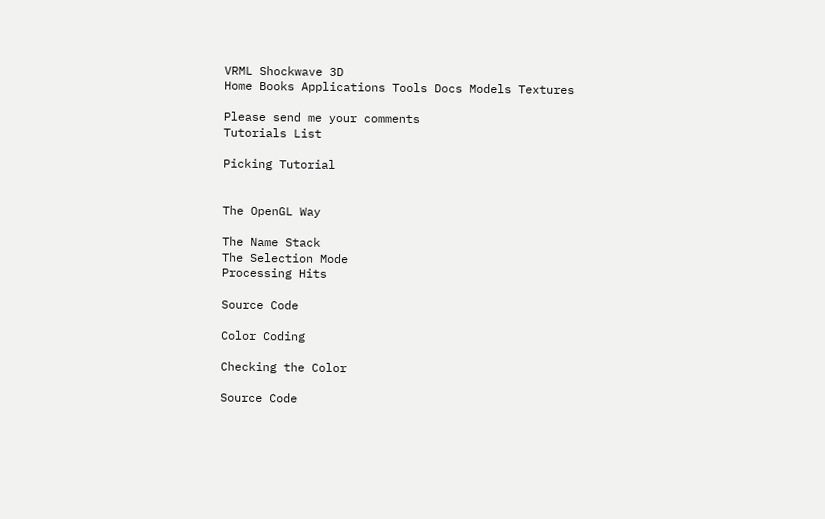VRML Shockwave 3D
Home Books Applications Tools Docs Models Textures

Please send me your comments
Tutorials List

Picking Tutorial


The OpenGL Way

The Name Stack
The Selection Mode
Processing Hits

Source Code

Color Coding

Checking the Color

Source Code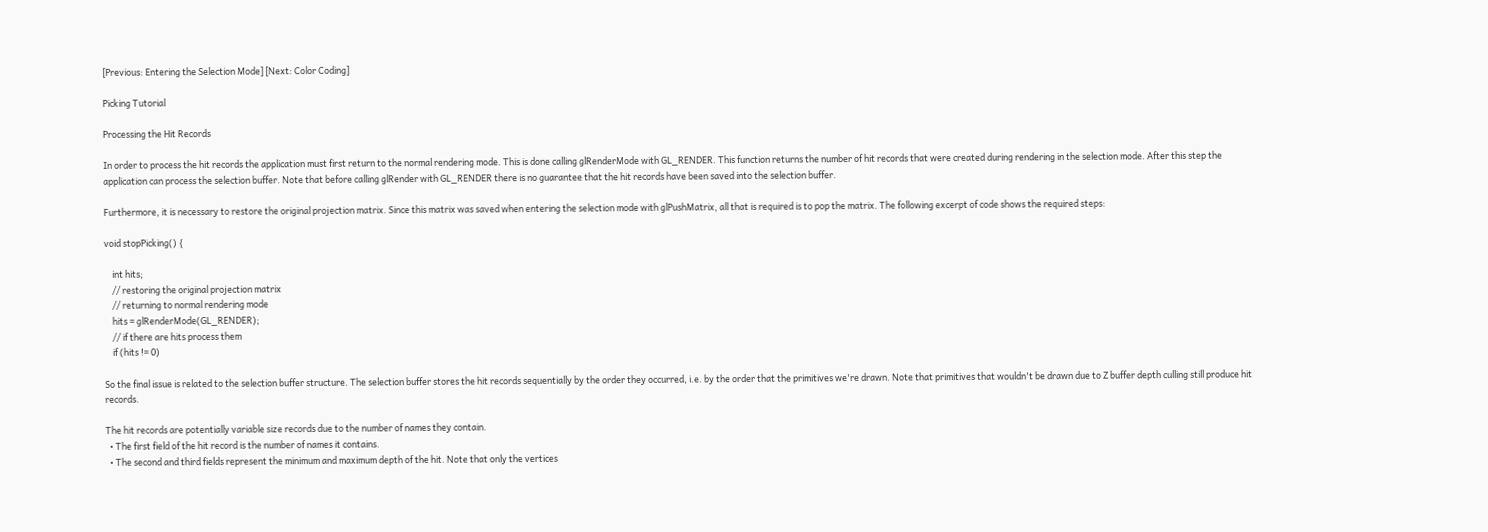[Previous: Entering the Selection Mode] [Next: Color Coding]

Picking Tutorial

Processing the Hit Records

In order to process the hit records the application must first return to the normal rendering mode. This is done calling glRenderMode with GL_RENDER. This function returns the number of hit records that were created during rendering in the selection mode. After this step the application can process the selection buffer. Note that before calling glRender with GL_RENDER there is no guarantee that the hit records have been saved into the selection buffer.

Furthermore, it is necessary to restore the original projection matrix. Since this matrix was saved when entering the selection mode with glPushMatrix, all that is required is to pop the matrix. The following excerpt of code shows the required steps:

void stopPicking() {

    int hits;
    // restoring the original projection matrix
    // returning to normal rendering mode
    hits = glRenderMode(GL_RENDER);
    // if there are hits process them
    if (hits != 0)

So the final issue is related to the selection buffer structure. The selection buffer stores the hit records sequentially by the order they occurred, i.e. by the order that the primitives we're drawn. Note that primitives that wouldn't be drawn due to Z buffer depth culling still produce hit records.

The hit records are potentially variable size records due to the number of names they contain.
  • The first field of the hit record is the number of names it contains.
  • The second and third fields represent the minimum and maximum depth of the hit. Note that only the vertices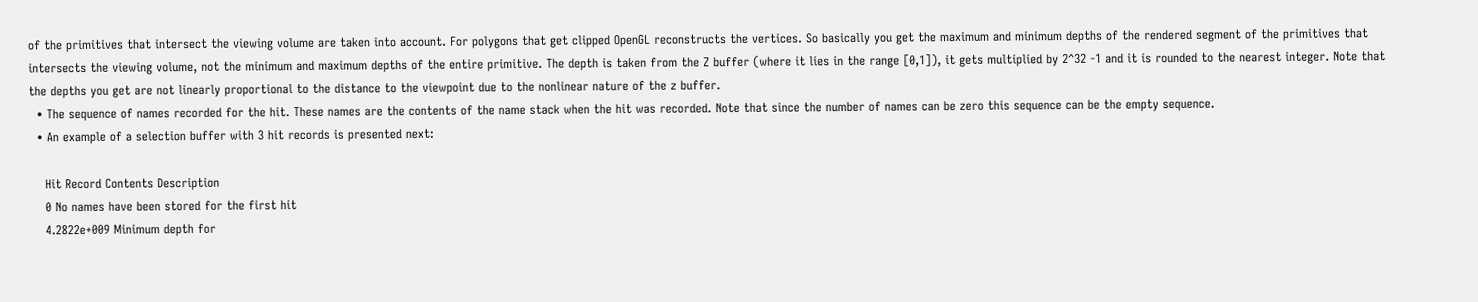of the primitives that intersect the viewing volume are taken into account. For polygons that get clipped OpenGL reconstructs the vertices. So basically you get the maximum and minimum depths of the rendered segment of the primitives that intersects the viewing volume, not the minimum and maximum depths of the entire primitive. The depth is taken from the Z buffer (where it lies in the range [0,1]), it gets multiplied by 2^32 -1 and it is rounded to the nearest integer. Note that the depths you get are not linearly proportional to the distance to the viewpoint due to the nonlinear nature of the z buffer.
  • The sequence of names recorded for the hit. These names are the contents of the name stack when the hit was recorded. Note that since the number of names can be zero this sequence can be the empty sequence.
  • An example of a selection buffer with 3 hit records is presented next:

    Hit Record Contents Description
    0 No names have been stored for the first hit
    4.2822e+009 Minimum depth for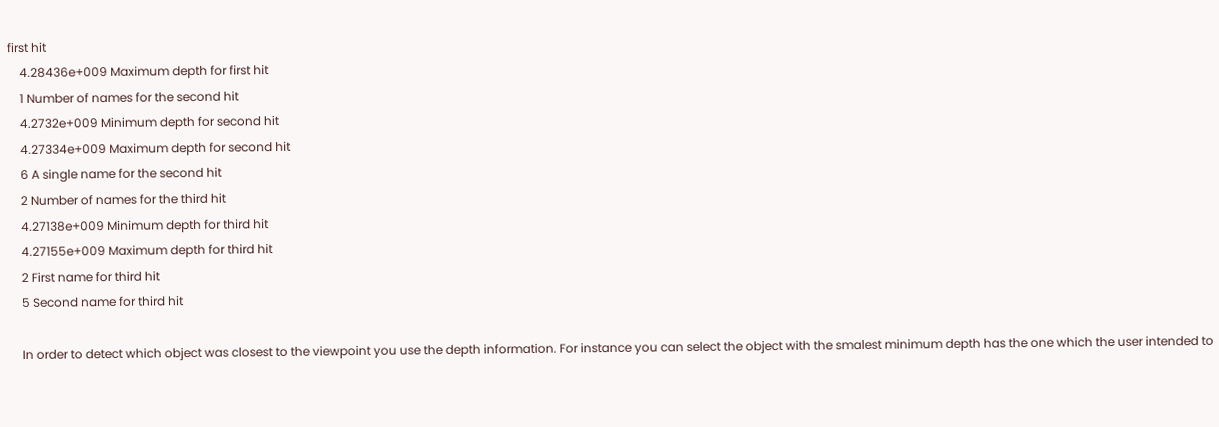first hit
    4.28436e+009 Maximum depth for first hit
    1 Number of names for the second hit
    4.2732e+009 Minimum depth for second hit
    4.27334e+009 Maximum depth for second hit
    6 A single name for the second hit
    2 Number of names for the third hit
    4.27138e+009 Minimum depth for third hit
    4.27155e+009 Maximum depth for third hit
    2 First name for third hit
    5 Second name for third hit

    In order to detect which object was closest to the viewpoint you use the depth information. For instance you can select the object with the smalest minimum depth has the one which the user intended to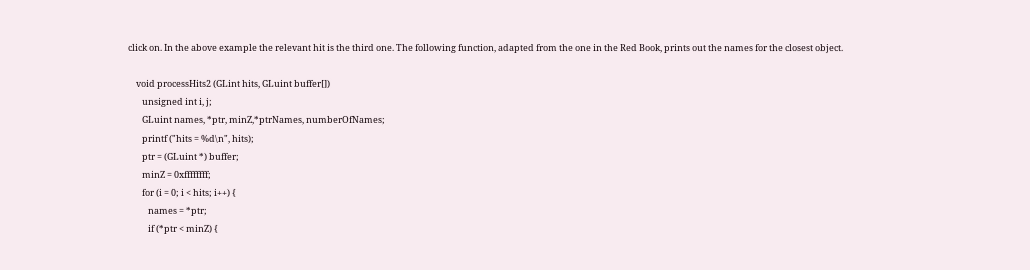click on. In the above example the relevant hit is the third one. The following function, adapted from the one in the Red Book, prints out the names for the closest object.

    void processHits2 (GLint hits, GLuint buffer[])
       unsigned int i, j;
       GLuint names, *ptr, minZ,*ptrNames, numberOfNames;
       printf ("hits = %d\n", hits);
       ptr = (GLuint *) buffer;
       minZ = 0xffffffff;
       for (i = 0; i < hits; i++) {
          names = *ptr;
          if (*ptr < minZ) {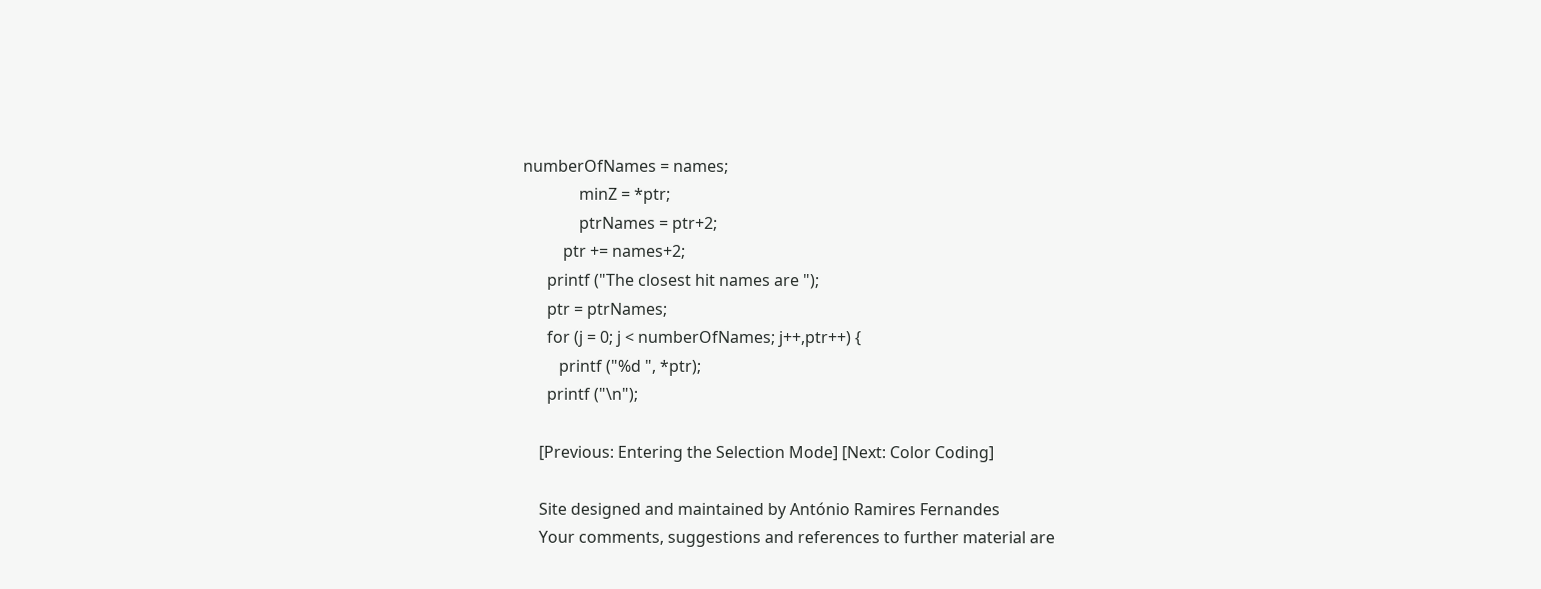numberOfNames = names;
              minZ = *ptr;
              ptrNames = ptr+2;
          ptr += names+2;
      printf ("The closest hit names are ");
      ptr = ptrNames;
      for (j = 0; j < numberOfNames; j++,ptr++) {
         printf ("%d ", *ptr);
      printf ("\n");

    [Previous: Entering the Selection Mode] [Next: Color Coding]

    Site designed and maintained by António Ramires Fernandes
    Your comments, suggestions and references to further material are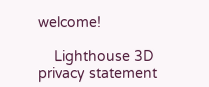welcome!

    Lighthouse 3D privacy statement